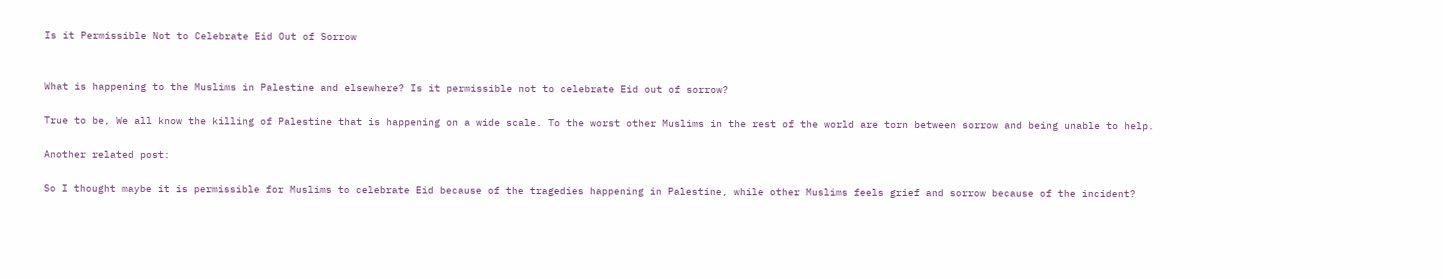Is it Permissible Not to Celebrate Eid Out of Sorrow


What is happening to the Muslims in Palestine and elsewhere? Is it permissible not to celebrate Eid out of sorrow?

True to be, We all know the killing of Palestine that is happening on a wide scale. To the worst other Muslims in the rest of the world are torn between sorrow and being unable to help.

Another related post:

So I thought maybe it is permissible for Muslims to celebrate Eid because of the tragedies happening in Palestine, while other Muslims feels grief and sorrow because of the incident?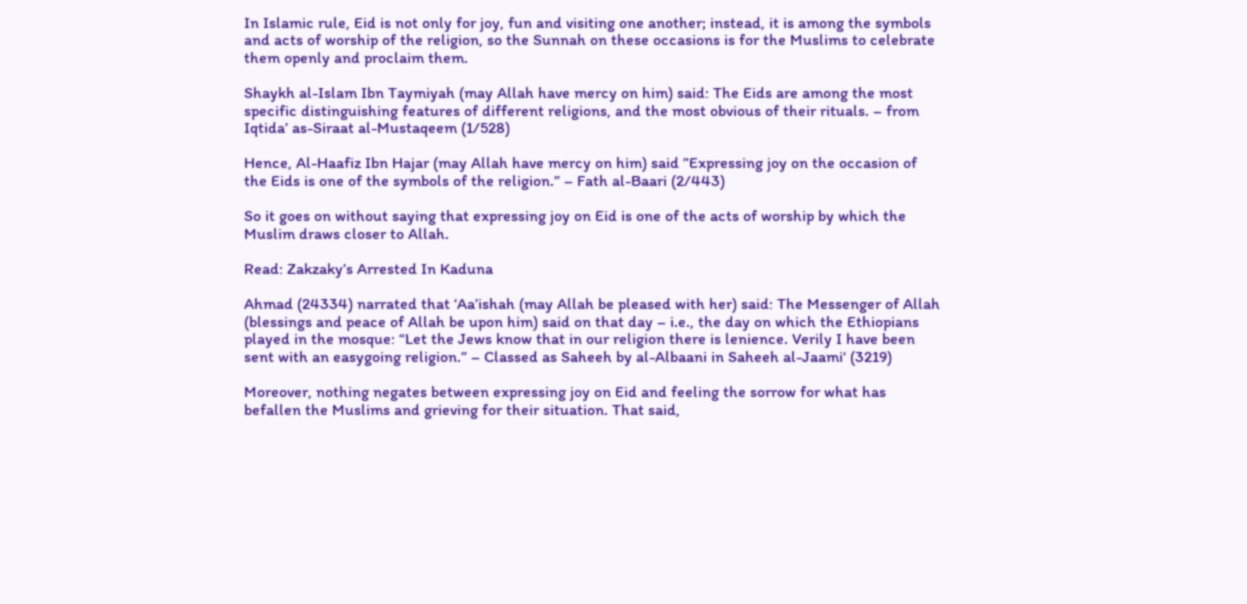In Islamic rule, Eid is not only for joy, fun and visiting one another; instead, it is among the symbols and acts of worship of the religion, so the Sunnah on these occasions is for the Muslims to celebrate them openly and proclaim them.

Shaykh al-Islam Ibn Taymiyah (may Allah have mercy on him) said: The Eids are among the most specific distinguishing features of different religions, and the most obvious of their rituals. – from Iqtida’ as-Siraat al-Mustaqeem (1/528)

Hence, Al-Haafiz Ibn Hajar (may Allah have mercy on him) said ”Expressing joy on the occasion of the Eids is one of the symbols of the religion.” – Fath al-Baari (2/443)

So it goes on without saying that expressing joy on Eid is one of the acts of worship by which the Muslim draws closer to Allah.

Read: Zakzaky’s Arrested In Kaduna

Ahmad (24334) narrated that ‘Aa’ishah (may Allah be pleased with her) said: The Messenger of Allah (blessings and peace of Allah be upon him) said on that day – i.e., the day on which the Ethiopians played in the mosque: “Let the Jews know that in our religion there is lenience. Verily I have been sent with an easygoing religion.” – Classed as Saheeh by al-Albaani in Saheeh al-Jaami‘ (3219)

Moreover, nothing negates between expressing joy on Eid and feeling the sorrow for what has befallen the Muslims and grieving for their situation. That said,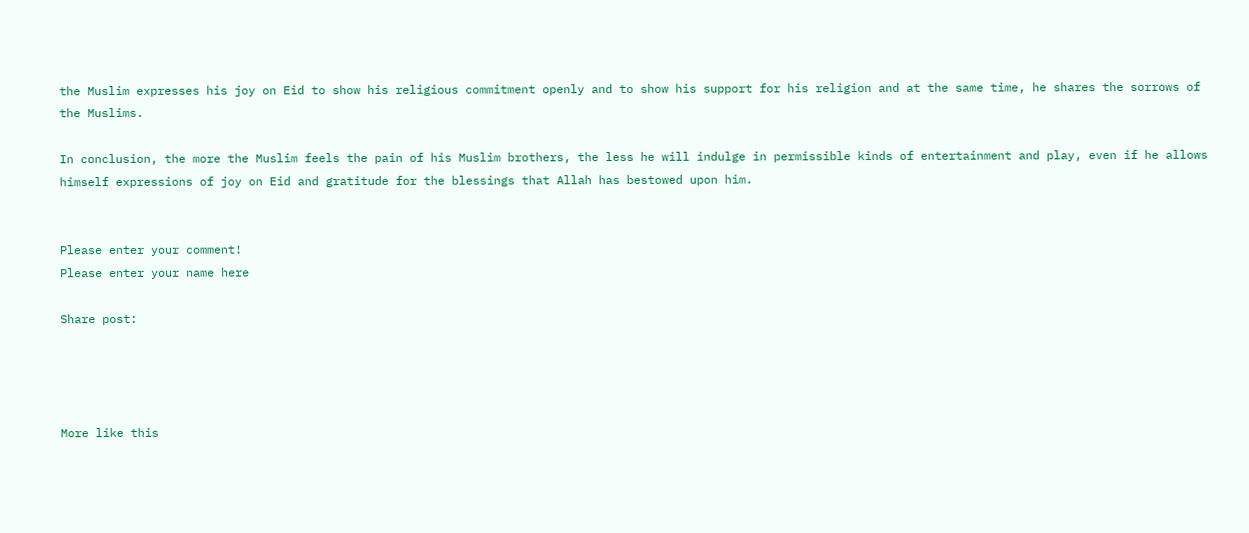the Muslim expresses his joy on Eid to show his religious commitment openly and to show his support for his religion and at the same time, he shares the sorrows of the Muslims.

In conclusion, the more the Muslim feels the pain of his Muslim brothers, the less he will indulge in permissible kinds of entertainment and play, even if he allows himself expressions of joy on Eid and gratitude for the blessings that Allah has bestowed upon him.


Please enter your comment!
Please enter your name here

Share post:




More like this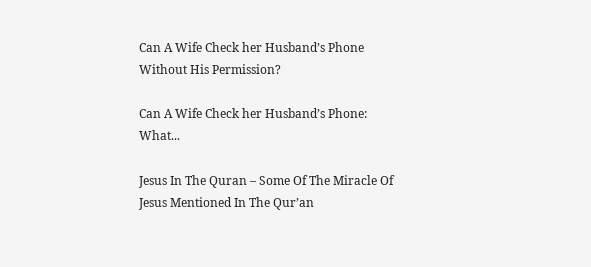Can A Wife Check her Husband’s Phone Without His Permission?

Can A Wife Check her Husband’s Phone: What...

Jesus In The Quran – Some Of The Miracle Of Jesus Mentioned In The Qur’an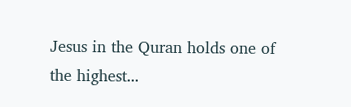Jesus in the Quran holds one of the highest...